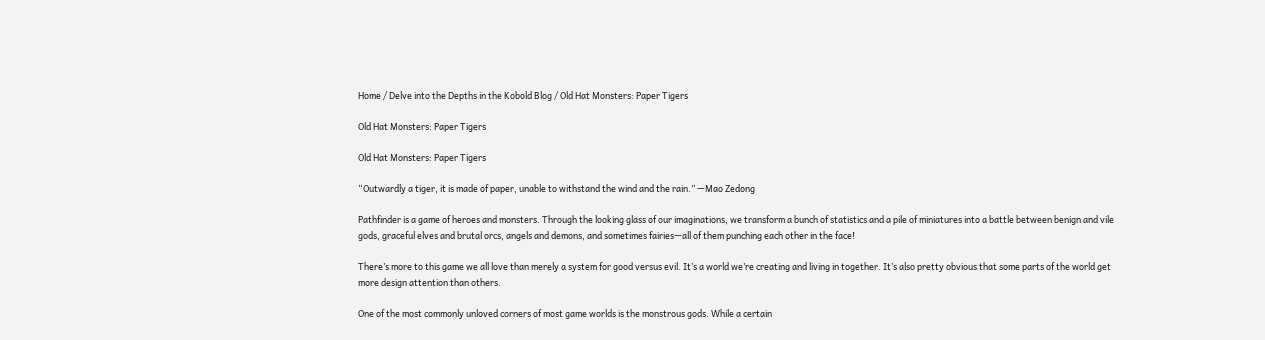Home / Delve into the Depths in the Kobold Blog / Old Hat Monsters: Paper Tigers

Old Hat Monsters: Paper Tigers

Old Hat Monsters: Paper Tigers

“Outwardly a tiger, it is made of paper, unable to withstand the wind and the rain.” —Mao Zedong

Pathfinder is a game of heroes and monsters. Through the looking glass of our imaginations, we transform a bunch of statistics and a pile of miniatures into a battle between benign and vile gods, graceful elves and brutal orcs, angels and demons, and sometimes fairies—all of them punching each other in the face!

There’s more to this game we all love than merely a system for good versus evil. It’s a world we’re creating and living in together. It’s also pretty obvious that some parts of the world get more design attention than others.

One of the most commonly unloved corners of most game worlds is the monstrous gods. While a certain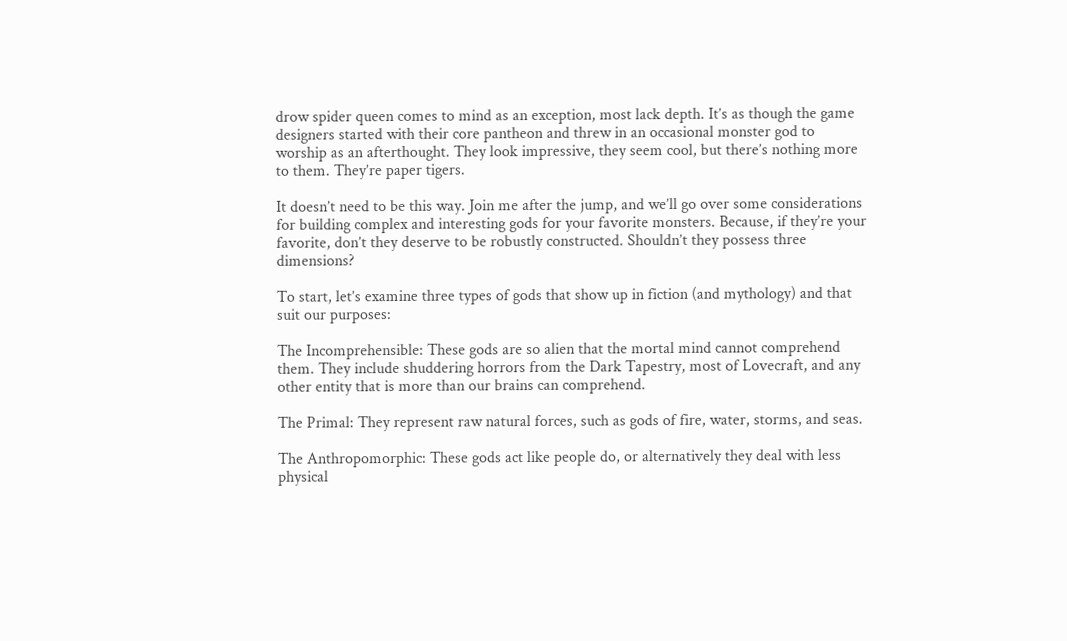drow spider queen comes to mind as an exception, most lack depth. It’s as though the game designers started with their core pantheon and threw in an occasional monster god to worship as an afterthought. They look impressive, they seem cool, but there’s nothing more to them. They’re paper tigers.

It doesn’t need to be this way. Join me after the jump, and we’ll go over some considerations for building complex and interesting gods for your favorite monsters. Because, if they’re your favorite, don’t they deserve to be robustly constructed. Shouldn’t they possess three dimensions?

To start, let’s examine three types of gods that show up in fiction (and mythology) and that suit our purposes:

The Incomprehensible: These gods are so alien that the mortal mind cannot comprehend them. They include shuddering horrors from the Dark Tapestry, most of Lovecraft, and any other entity that is more than our brains can comprehend.

The Primal: They represent raw natural forces, such as gods of fire, water, storms, and seas.

The Anthropomorphic: These gods act like people do, or alternatively they deal with less physical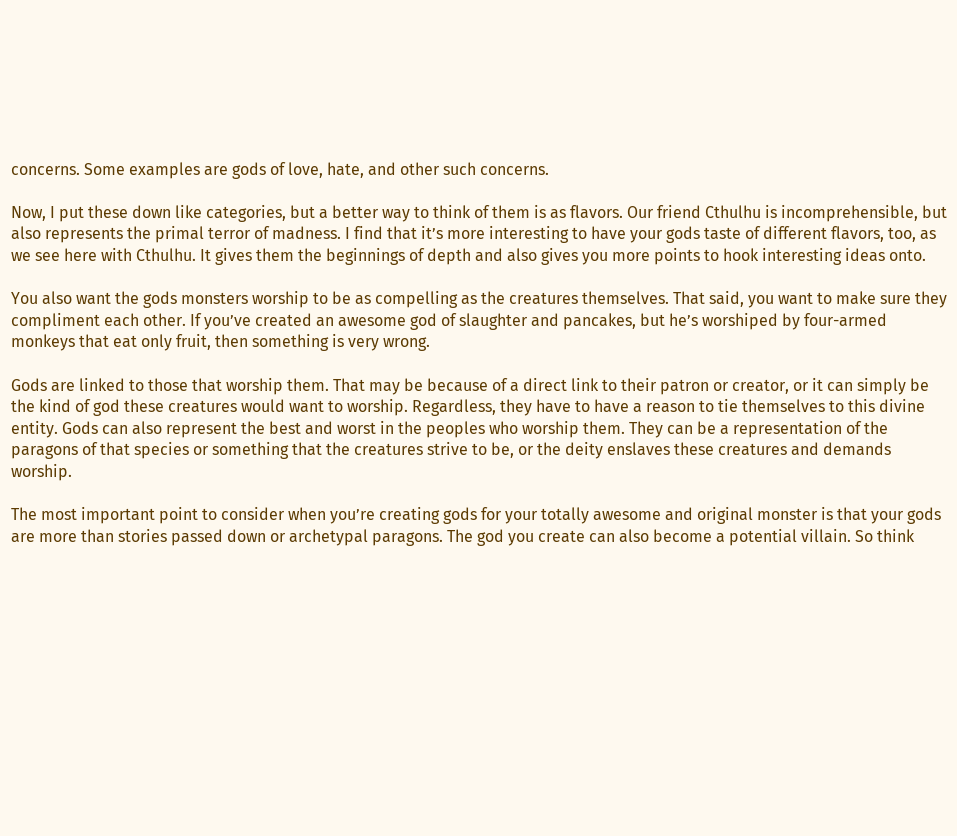concerns. Some examples are gods of love, hate, and other such concerns.

Now, I put these down like categories, but a better way to think of them is as flavors. Our friend Cthulhu is incomprehensible, but also represents the primal terror of madness. I find that it’s more interesting to have your gods taste of different flavors, too, as we see here with Cthulhu. It gives them the beginnings of depth and also gives you more points to hook interesting ideas onto.

You also want the gods monsters worship to be as compelling as the creatures themselves. That said, you want to make sure they compliment each other. If you’ve created an awesome god of slaughter and pancakes, but he’s worshiped by four-armed monkeys that eat only fruit, then something is very wrong.

Gods are linked to those that worship them. That may be because of a direct link to their patron or creator, or it can simply be the kind of god these creatures would want to worship. Regardless, they have to have a reason to tie themselves to this divine entity. Gods can also represent the best and worst in the peoples who worship them. They can be a representation of the paragons of that species or something that the creatures strive to be, or the deity enslaves these creatures and demands worship.

The most important point to consider when you’re creating gods for your totally awesome and original monster is that your gods are more than stories passed down or archetypal paragons. The god you create can also become a potential villain. So think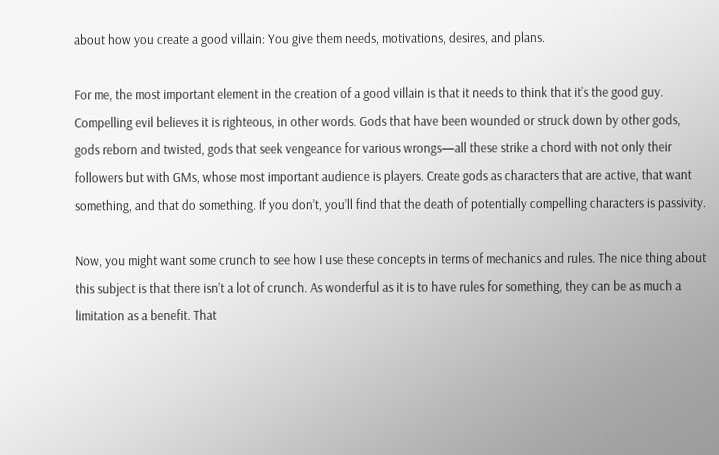about how you create a good villain: You give them needs, motivations, desires, and plans.

For me, the most important element in the creation of a good villain is that it needs to think that it’s the good guy. Compelling evil believes it is righteous, in other words. Gods that have been wounded or struck down by other gods, gods reborn and twisted, gods that seek vengeance for various wrongs—all these strike a chord with not only their followers but with GMs, whose most important audience is players. Create gods as characters that are active, that want something, and that do something. If you don’t, you’ll find that the death of potentially compelling characters is passivity.

Now, you might want some crunch to see how I use these concepts in terms of mechanics and rules. The nice thing about this subject is that there isn’t a lot of crunch. As wonderful as it is to have rules for something, they can be as much a limitation as a benefit. That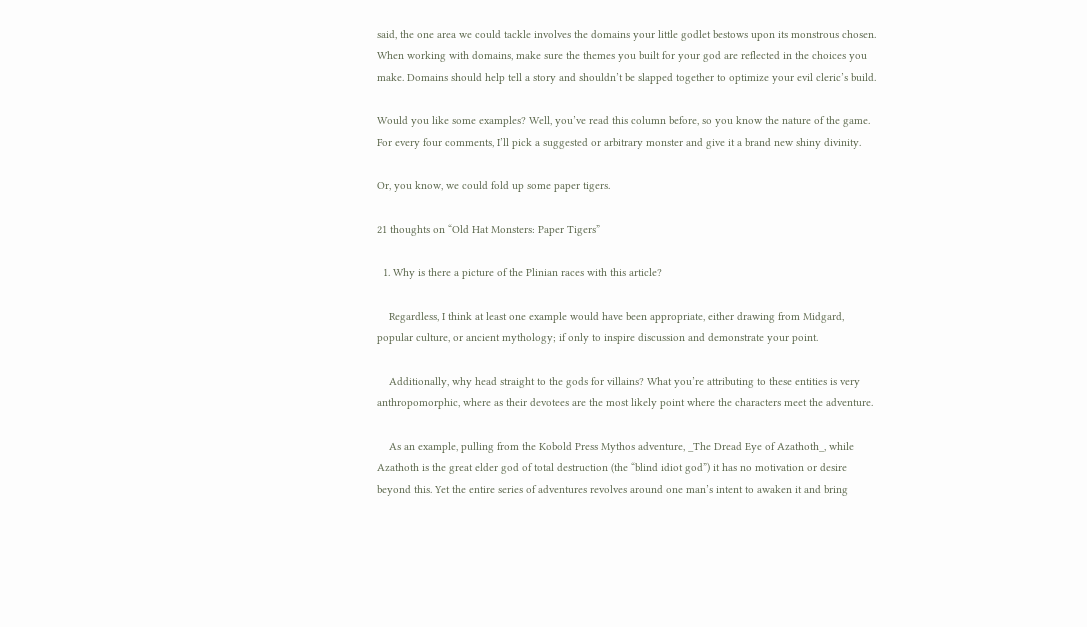said, the one area we could tackle involves the domains your little godlet bestows upon its monstrous chosen. When working with domains, make sure the themes you built for your god are reflected in the choices you make. Domains should help tell a story and shouldn’t be slapped together to optimize your evil cleric’s build.

Would you like some examples? Well, you’ve read this column before, so you know the nature of the game. For every four comments, I’ll pick a suggested or arbitrary monster and give it a brand new shiny divinity.

Or, you know, we could fold up some paper tigers.

21 thoughts on “Old Hat Monsters: Paper Tigers”

  1. Why is there a picture of the Plinian races with this article?

    Regardless, I think at least one example would have been appropriate, either drawing from Midgard, popular culture, or ancient mythology; if only to inspire discussion and demonstrate your point.

    Additionally, why head straight to the gods for villains? What you’re attributing to these entities is very anthropomorphic, where as their devotees are the most likely point where the characters meet the adventure.

    As an example, pulling from the Kobold Press Mythos adventure, _The Dread Eye of Azathoth_, while Azathoth is the great elder god of total destruction (the “blind idiot god”) it has no motivation or desire beyond this. Yet the entire series of adventures revolves around one man’s intent to awaken it and bring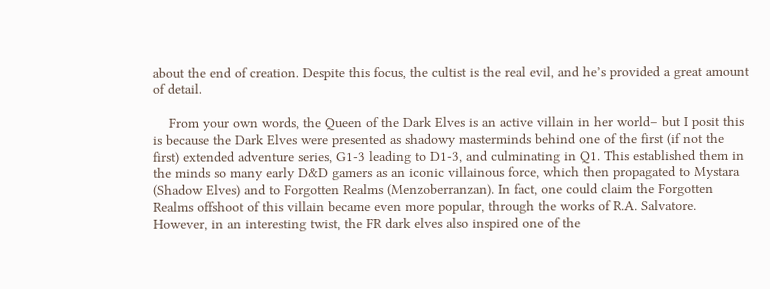about the end of creation. Despite this focus, the cultist is the real evil, and he’s provided a great amount of detail.

    From your own words, the Queen of the Dark Elves is an active villain in her world– but I posit this is because the Dark Elves were presented as shadowy masterminds behind one of the first (if not the first) extended adventure series, G1-3 leading to D1-3, and culminating in Q1. This established them in the minds so many early D&D gamers as an iconic villainous force, which then propagated to Mystara (Shadow Elves) and to Forgotten Realms (Menzoberranzan). In fact, one could claim the Forgotten Realms offshoot of this villain became even more popular, through the works of R.A. Salvatore. However, in an interesting twist, the FR dark elves also inspired one of the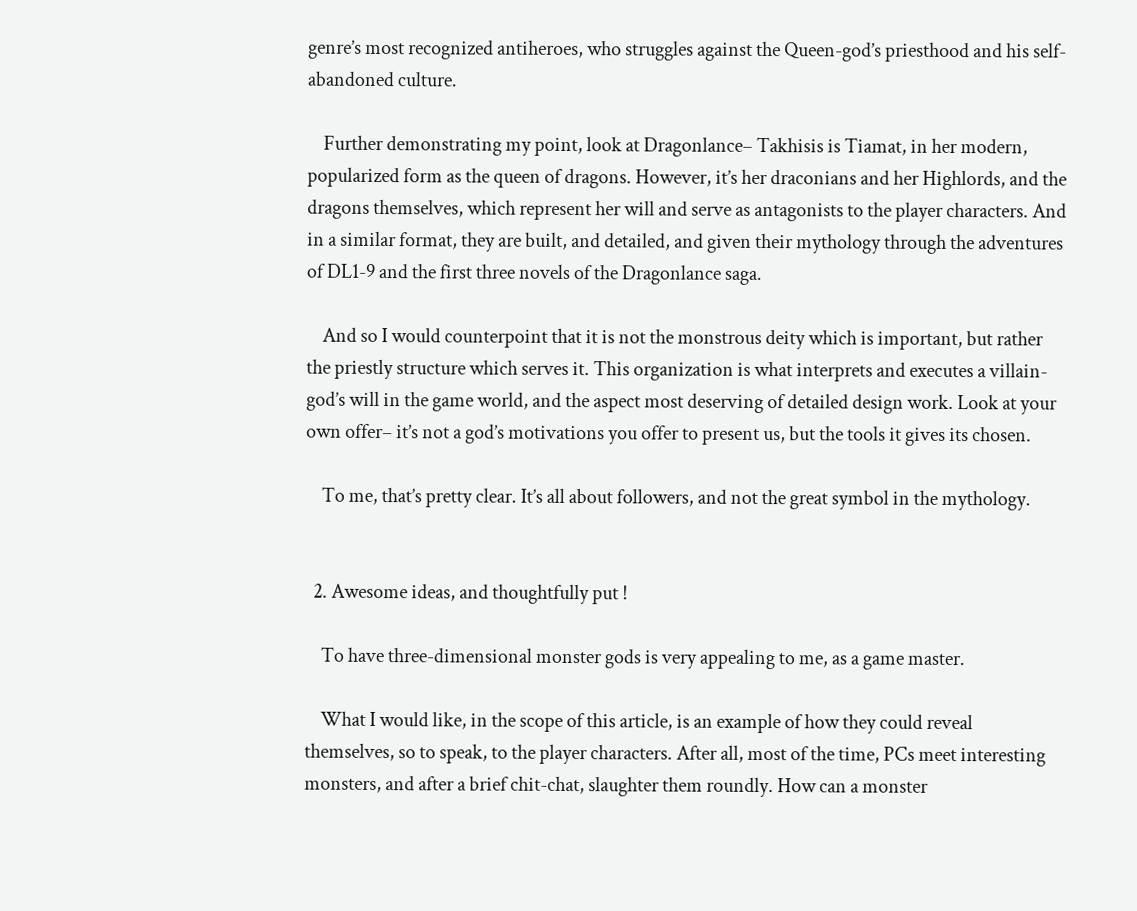genre’s most recognized antiheroes, who struggles against the Queen-god’s priesthood and his self-abandoned culture.

    Further demonstrating my point, look at Dragonlance– Takhisis is Tiamat, in her modern, popularized form as the queen of dragons. However, it’s her draconians and her Highlords, and the dragons themselves, which represent her will and serve as antagonists to the player characters. And in a similar format, they are built, and detailed, and given their mythology through the adventures of DL1-9 and the first three novels of the Dragonlance saga.

    And so I would counterpoint that it is not the monstrous deity which is important, but rather the priestly structure which serves it. This organization is what interprets and executes a villain-god’s will in the game world, and the aspect most deserving of detailed design work. Look at your own offer– it’s not a god’s motivations you offer to present us, but the tools it gives its chosen.

    To me, that’s pretty clear. It’s all about followers, and not the great symbol in the mythology.


  2. Awesome ideas, and thoughtfully put !

    To have three-dimensional monster gods is very appealing to me, as a game master.

    What I would like, in the scope of this article, is an example of how they could reveal themselves, so to speak, to the player characters. After all, most of the time, PCs meet interesting monsters, and after a brief chit-chat, slaughter them roundly. How can a monster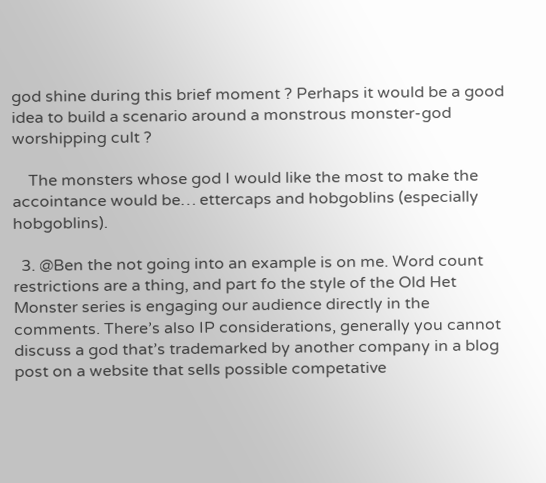god shine during this brief moment ? Perhaps it would be a good idea to build a scenario around a monstrous monster-god worshipping cult ?

    The monsters whose god I would like the most to make the accointance would be… ettercaps and hobgoblins (especially hobgoblins).

  3. @Ben the not going into an example is on me. Word count restrictions are a thing, and part fo the style of the Old Het Monster series is engaging our audience directly in the comments. There’s also IP considerations, generally you cannot discuss a god that’s trademarked by another company in a blog post on a website that sells possible competative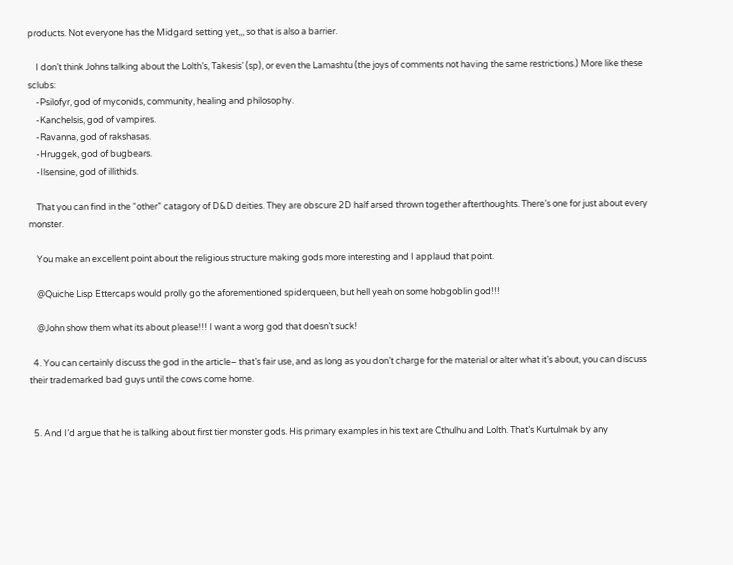products. Not everyone has the Midgard setting yet,,, so that is also a barrier.

    I don’t think Johns talking about the Lolth’s, Takesis’ (sp), or even the Lamashtu (the joys of comments not having the same restrictions.) More like these sclubs:
    -Psilofyr, god of myconids, community, healing and philosophy.
    -Kanchelsis, god of vampires.
    -Ravanna, god of rakshasas.
    -Hruggek, god of bugbears.
    -Ilsensine, god of illithids.

    That you can find in the “other” catagory of D&D deities. They are obscure 2D half arsed thrown together afterthoughts. There’s one for just about every monster.

    You make an excellent point about the religious structure making gods more interesting and I applaud that point.

    @Quiche Lisp Ettercaps would prolly go the aforementioned spiderqueen, but hell yeah on some hobgoblin god!!!

    @John show them what its about please!!! I want a worg god that doesn’t suck!

  4. You can certainly discuss the god in the article– that’s fair use, and as long as you don’t charge for the material or alter what it’s about, you can discuss their trademarked bad guys until the cows come home.


  5. And I’d argue that he is talking about first tier monster gods. His primary examples in his text are Cthulhu and Lolth. That’s Kurtulmak by any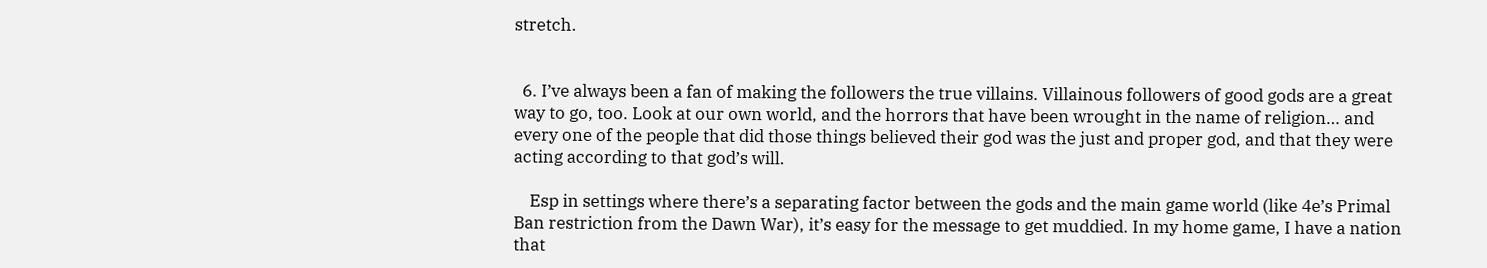stretch.


  6. I’ve always been a fan of making the followers the true villains. Villainous followers of good gods are a great way to go, too. Look at our own world, and the horrors that have been wrought in the name of religion… and every one of the people that did those things believed their god was the just and proper god, and that they were acting according to that god’s will.

    Esp in settings where there’s a separating factor between the gods and the main game world (like 4e’s Primal Ban restriction from the Dawn War), it’s easy for the message to get muddied. In my home game, I have a nation that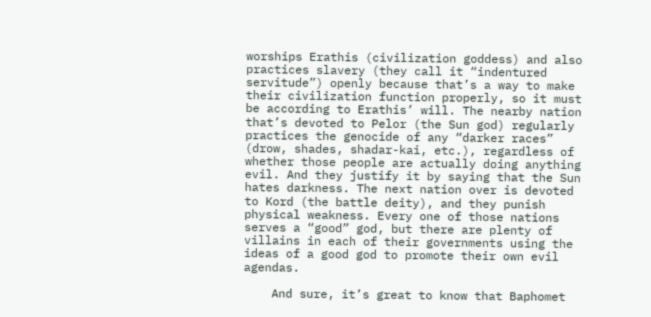worships Erathis (civilization goddess) and also practices slavery (they call it “indentured servitude”) openly because that’s a way to make their civilization function properly, so it must be according to Erathis’ will. The nearby nation that’s devoted to Pelor (the Sun god) regularly practices the genocide of any “darker races” (drow, shades, shadar-kai, etc.), regardless of whether those people are actually doing anything evil. And they justify it by saying that the Sun hates darkness. The next nation over is devoted to Kord (the battle deity), and they punish physical weakness. Every one of those nations serves a “good” god, but there are plenty of villains in each of their governments using the ideas of a good god to promote their own evil agendas.

    And sure, it’s great to know that Baphomet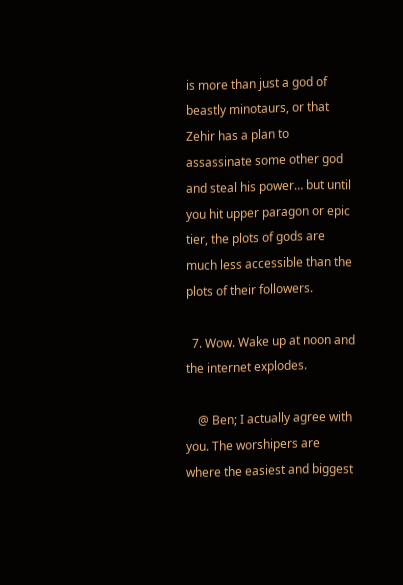is more than just a god of beastly minotaurs, or that Zehir has a plan to assassinate some other god and steal his power… but until you hit upper paragon or epic tier, the plots of gods are much less accessible than the plots of their followers.

  7. Wow. Wake up at noon and the internet explodes.

    @ Ben; I actually agree with you. The worshipers are where the easiest and biggest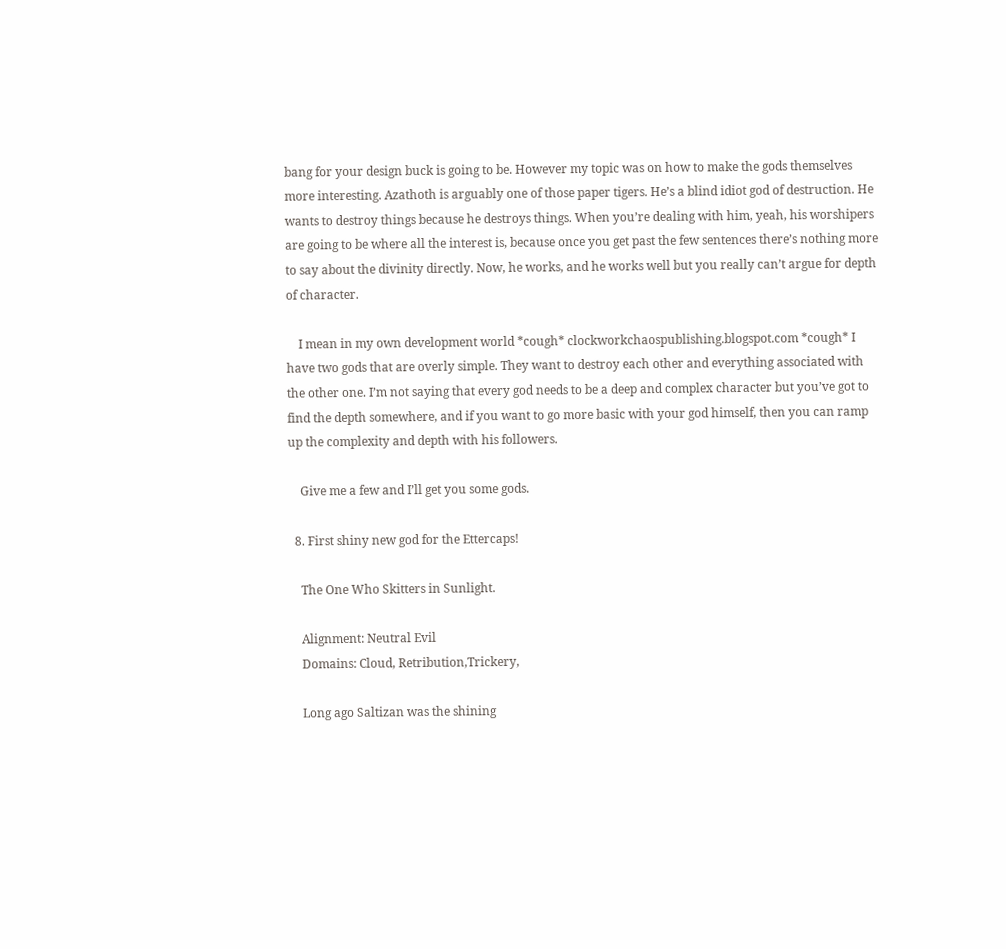bang for your design buck is going to be. However my topic was on how to make the gods themselves more interesting. Azathoth is arguably one of those paper tigers. He’s a blind idiot god of destruction. He wants to destroy things because he destroys things. When you’re dealing with him, yeah, his worshipers are going to be where all the interest is, because once you get past the few sentences there’s nothing more to say about the divinity directly. Now, he works, and he works well but you really can’t argue for depth of character.

    I mean in my own development world *cough* clockworkchaospublishing.blogspot.com *cough* I have two gods that are overly simple. They want to destroy each other and everything associated with the other one. I’m not saying that every god needs to be a deep and complex character but you’ve got to find the depth somewhere, and if you want to go more basic with your god himself, then you can ramp up the complexity and depth with his followers.

    Give me a few and I’ll get you some gods.

  8. First shiny new god for the Ettercaps!

    The One Who Skitters in Sunlight.

    Alignment: Neutral Evil
    Domains: Cloud, Retribution,Trickery,

    Long ago Saltizan was the shining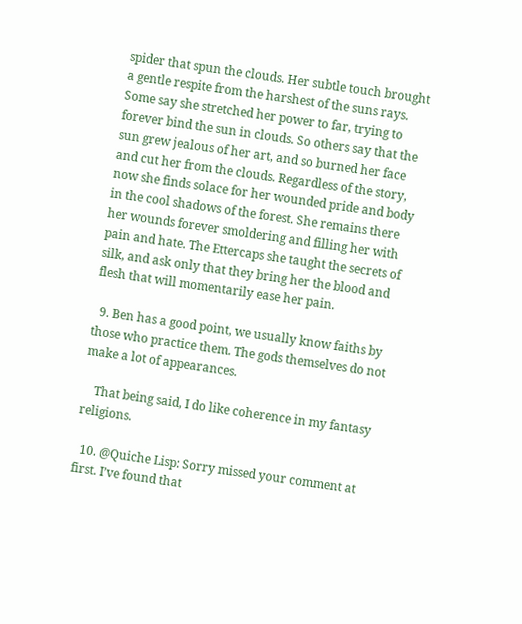spider that spun the clouds. Her subtle touch brought a gentle respite from the harshest of the suns rays. Some say she stretched her power to far, trying to forever bind the sun in clouds. So others say that the sun grew jealous of her art, and so burned her face and cut her from the clouds. Regardless of the story, now she finds solace for her wounded pride and body in the cool shadows of the forest. She remains there her wounds forever smoldering and filling her with pain and hate. The Ettercaps she taught the secrets of silk, and ask only that they bring her the blood and flesh that will momentarily ease her pain.

  9. Ben has a good point, we usually know faiths by those who practice them. The gods themselves do not make a lot of appearances.

    That being said, I do like coherence in my fantasy religions.

  10. @Quiche Lisp: Sorry missed your comment at first. I’ve found that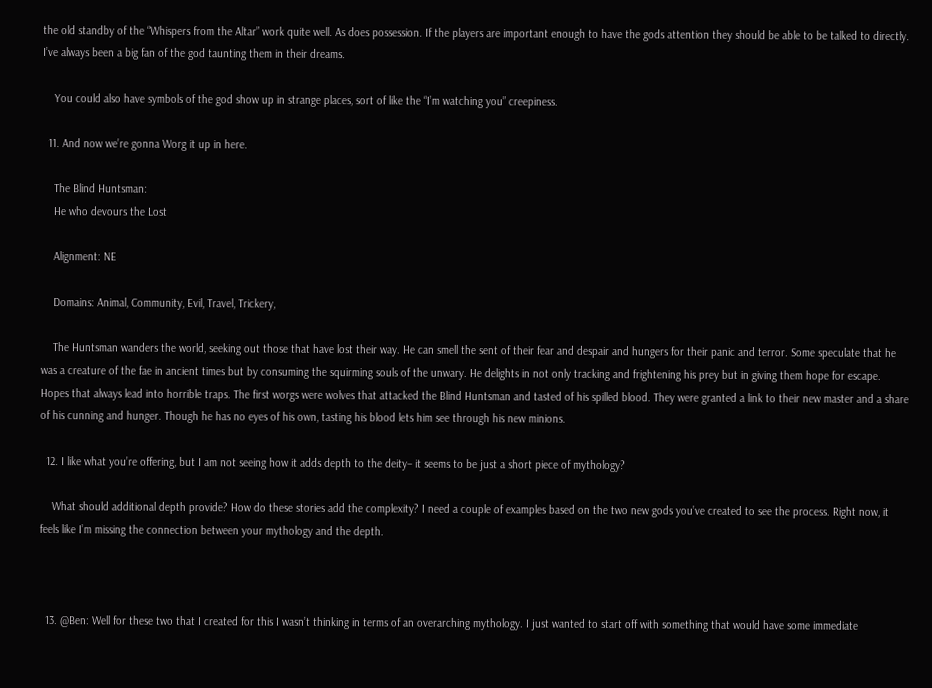the old standby of the “Whispers from the Altar” work quite well. As does possession. If the players are important enough to have the gods attention they should be able to be talked to directly. I’ve always been a big fan of the god taunting them in their dreams.

    You could also have symbols of the god show up in strange places, sort of like the “I’m watching you” creepiness.

  11. And now we’re gonna Worg it up in here.

    The Blind Huntsman:
    He who devours the Lost

    Alignment: NE

    Domains: Animal, Community, Evil, Travel, Trickery,

    The Huntsman wanders the world, seeking out those that have lost their way. He can smell the sent of their fear and despair and hungers for their panic and terror. Some speculate that he was a creature of the fae in ancient times but by consuming the squirming souls of the unwary. He delights in not only tracking and frightening his prey but in giving them hope for escape. Hopes that always lead into horrible traps. The first worgs were wolves that attacked the Blind Huntsman and tasted of his spilled blood. They were granted a link to their new master and a share of his cunning and hunger. Though he has no eyes of his own, tasting his blood lets him see through his new minions.

  12. I like what you’re offering, but I am not seeing how it adds depth to the deity– it seems to be just a short piece of mythology?

    What should additional depth provide? How do these stories add the complexity? I need a couple of examples based on the two new gods you’ve created to see the process. Right now, it feels like I’m missing the connection between your mythology and the depth.



  13. @Ben: Well for these two that I created for this I wasn’t thinking in terms of an overarching mythology. I just wanted to start off with something that would have some immediate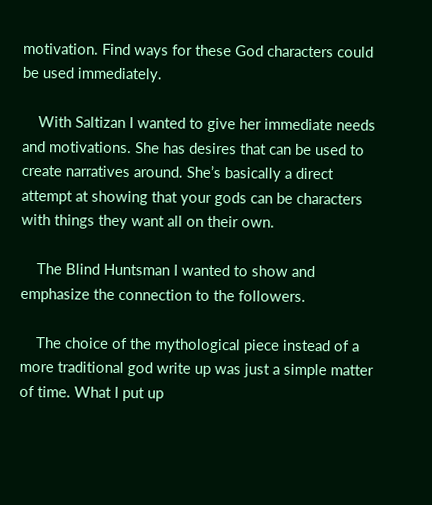motivation. Find ways for these God characters could be used immediately.

    With Saltizan I wanted to give her immediate needs and motivations. She has desires that can be used to create narratives around. She’s basically a direct attempt at showing that your gods can be characters with things they want all on their own.

    The Blind Huntsman I wanted to show and emphasize the connection to the followers.

    The choice of the mythological piece instead of a more traditional god write up was just a simple matter of time. What I put up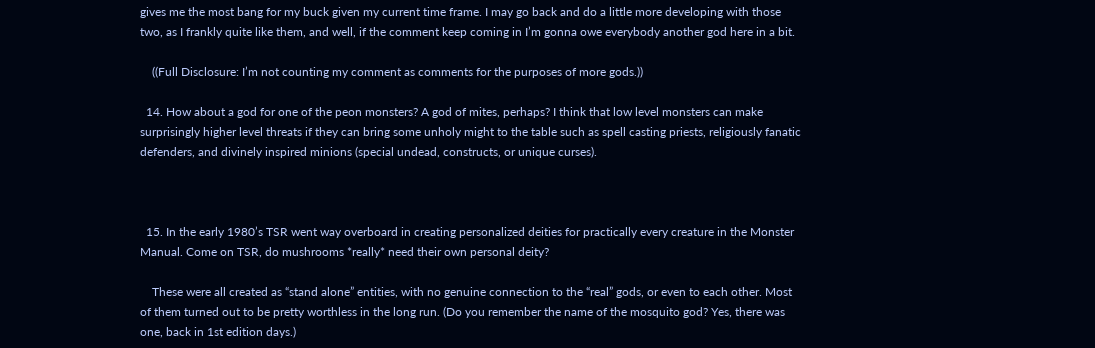gives me the most bang for my buck given my current time frame. I may go back and do a little more developing with those two, as I frankly quite like them, and well, if the comment keep coming in I’m gonna owe everybody another god here in a bit.

    ((Full Disclosure: I’m not counting my comment as comments for the purposes of more gods.))

  14. How about a god for one of the peon monsters? A god of mites, perhaps? I think that low level monsters can make surprisingly higher level threats if they can bring some unholy might to the table such as spell casting priests, religiously fanatic defenders, and divinely inspired minions (special undead, constructs, or unique curses).



  15. In the early 1980’s TSR went way overboard in creating personalized deities for practically every creature in the Monster Manual. Come on TSR, do mushrooms *really* need their own personal deity?

    These were all created as “stand alone” entities, with no genuine connection to the “real” gods, or even to each other. Most of them turned out to be pretty worthless in the long run. (Do you remember the name of the mosquito god? Yes, there was one, back in 1st edition days.)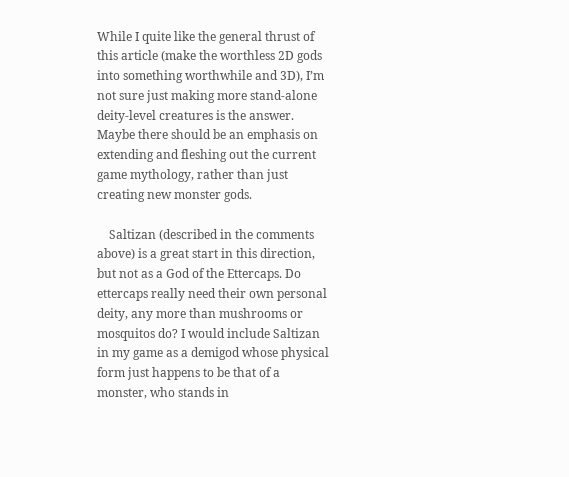While I quite like the general thrust of this article (make the worthless 2D gods into something worthwhile and 3D), I’m not sure just making more stand-alone deity-level creatures is the answer. Maybe there should be an emphasis on extending and fleshing out the current game mythology, rather than just creating new monster gods.

    Saltizan (described in the comments above) is a great start in this direction, but not as a God of the Ettercaps. Do ettercaps really need their own personal deity, any more than mushrooms or mosquitos do? I would include Saltizan in my game as a demigod whose physical form just happens to be that of a monster, who stands in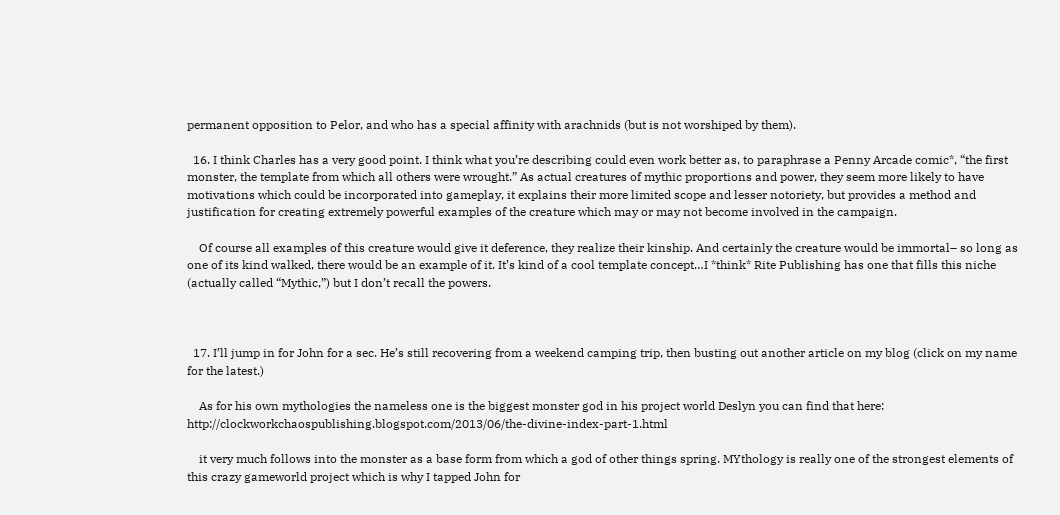permanent opposition to Pelor, and who has a special affinity with arachnids (but is not worshiped by them).

  16. I think Charles has a very good point. I think what you’re describing could even work better as, to paraphrase a Penny Arcade comic*, “the first monster, the template from which all others were wrought.” As actual creatures of mythic proportions and power, they seem more likely to have motivations which could be incorporated into gameplay, it explains their more limited scope and lesser notoriety, but provides a method and justification for creating extremely powerful examples of the creature which may or may not become involved in the campaign.

    Of course all examples of this creature would give it deference, they realize their kinship. And certainly the creature would be immortal– so long as one of its kind walked, there would be an example of it. It’s kind of a cool template concept…I *think* Rite Publishing has one that fills this niche (actually called “Mythic,”) but I don’t recall the powers.



  17. I’ll jump in for John for a sec. He’s still recovering from a weekend camping trip, then busting out another article on my blog (click on my name for the latest.)

    As for his own mythologies the nameless one is the biggest monster god in his project world Deslyn you can find that here: http://clockworkchaospublishing.blogspot.com/2013/06/the-divine-index-part-1.html

    it very much follows into the monster as a base form from which a god of other things spring. MYthology is really one of the strongest elements of this crazy gameworld project which is why I tapped John for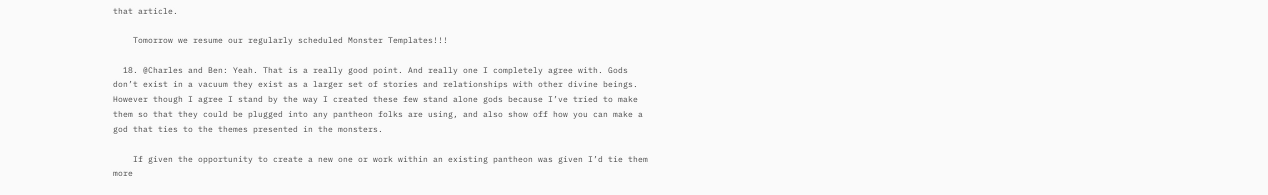that article.

    Tomorrow we resume our regularly scheduled Monster Templates!!!

  18. @Charles and Ben: Yeah. That is a really good point. And really one I completely agree with. Gods don’t exist in a vacuum they exist as a larger set of stories and relationships with other divine beings. However though I agree I stand by the way I created these few stand alone gods because I’ve tried to make them so that they could be plugged into any pantheon folks are using, and also show off how you can make a god that ties to the themes presented in the monsters.

    If given the opportunity to create a new one or work within an existing pantheon was given I’d tie them more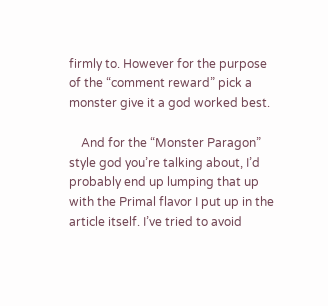firmly to. However for the purpose of the “comment reward” pick a monster give it a god worked best.

    And for the “Monster Paragon” style god you’re talking about, I’d probably end up lumping that up with the Primal flavor I put up in the article itself. I’ve tried to avoid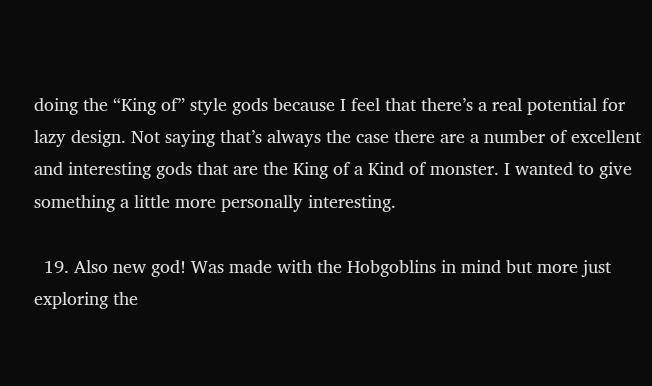doing the “King of” style gods because I feel that there’s a real potential for lazy design. Not saying that’s always the case there are a number of excellent and interesting gods that are the King of a Kind of monster. I wanted to give something a little more personally interesting.

  19. Also new god! Was made with the Hobgoblins in mind but more just exploring the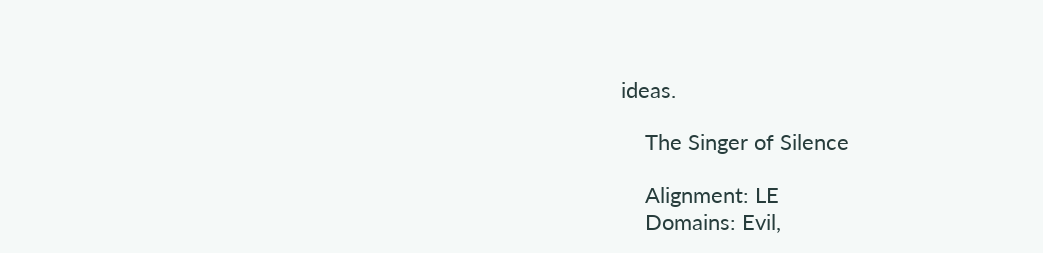ideas.

    The Singer of Silence

    Alignment: LE
    Domains: Evil,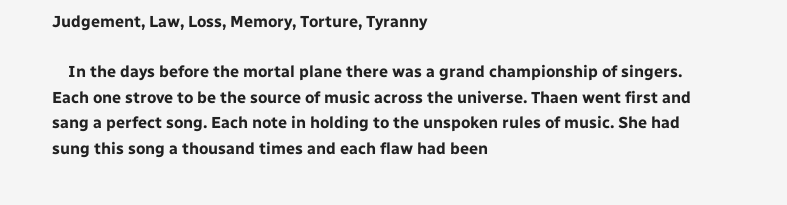Judgement, Law, Loss, Memory, Torture, Tyranny

    In the days before the mortal plane there was a grand championship of singers. Each one strove to be the source of music across the universe. Thaen went first and sang a perfect song. Each note in holding to the unspoken rules of music. She had sung this song a thousand times and each flaw had been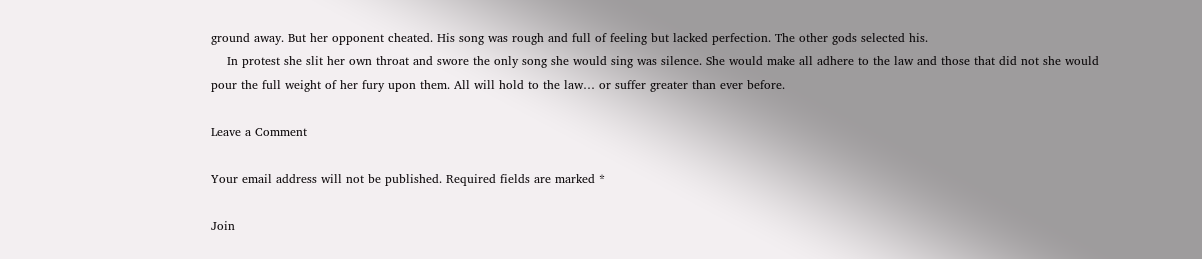ground away. But her opponent cheated. His song was rough and full of feeling but lacked perfection. The other gods selected his.
    In protest she slit her own throat and swore the only song she would sing was silence. She would make all adhere to the law and those that did not she would pour the full weight of her fury upon them. All will hold to the law… or suffer greater than ever before.

Leave a Comment

Your email address will not be published. Required fields are marked *

Join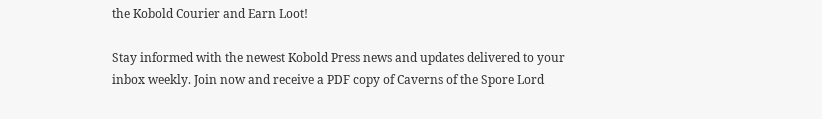the Kobold Courier and Earn Loot!

Stay informed with the newest Kobold Press news and updates delivered to your inbox weekly. Join now and receive a PDF copy of Caverns of the Spore Lord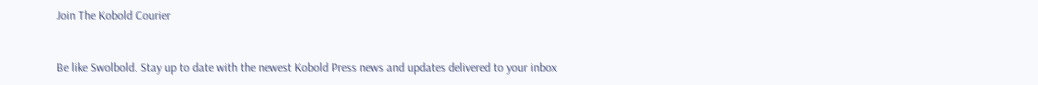Join The Kobold Courier


Be like Swolbold. Stay up to date with the newest Kobold Press news and updates delivered to your inbox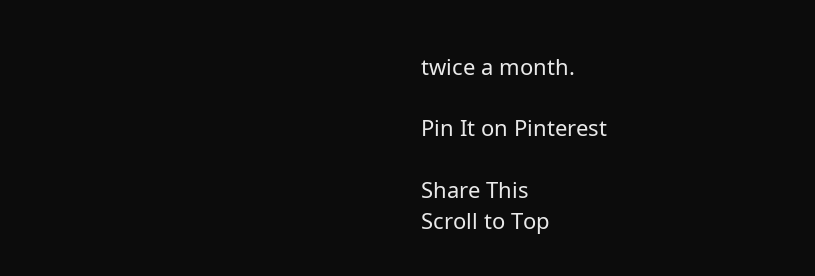twice a month.

Pin It on Pinterest

Share This
Scroll to Top